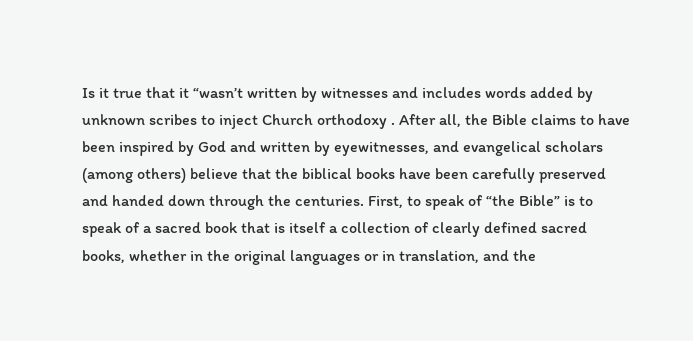Is it true that it “wasn’t written by witnesses and includes words added by unknown scribes to inject Church orthodoxy . After all, the Bible claims to have been inspired by God and written by eyewitnesses, and evangelical scholars (among others) believe that the biblical books have been carefully preserved and handed down through the centuries. First, to speak of “the Bible” is to speak of a sacred book that is itself a collection of clearly defined sacred books, whether in the original languages or in translation, and the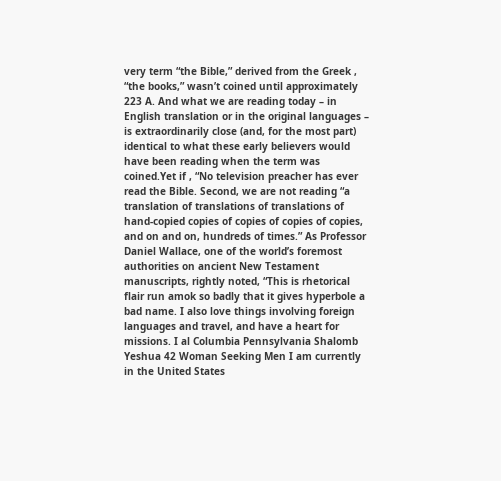very term “the Bible,” derived from the Greek , “the books,” wasn’t coined until approximately 223 A. And what we are reading today – in English translation or in the original languages – is extraordinarily close (and, for the most part) identical to what these early believers would have been reading when the term was coined.Yet if , “No television preacher has ever read the Bible. Second, we are not reading “a translation of translations of translations of hand-copied copies of copies of copies of copies, and on and on, hundreds of times.” As Professor Daniel Wallace, one of the world’s foremost authorities on ancient New Testament manuscripts, rightly noted, “This is rhetorical flair run amok so badly that it gives hyperbole a bad name. I also love things involving foreign languages and travel, and have a heart for missions. I al Columbia Pennsylvania Shalomb Yeshua 42 Woman Seeking Men I am currently in the United States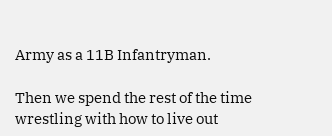Army as a 11B Infantryman.

Then we spend the rest of the time wrestling with how to live out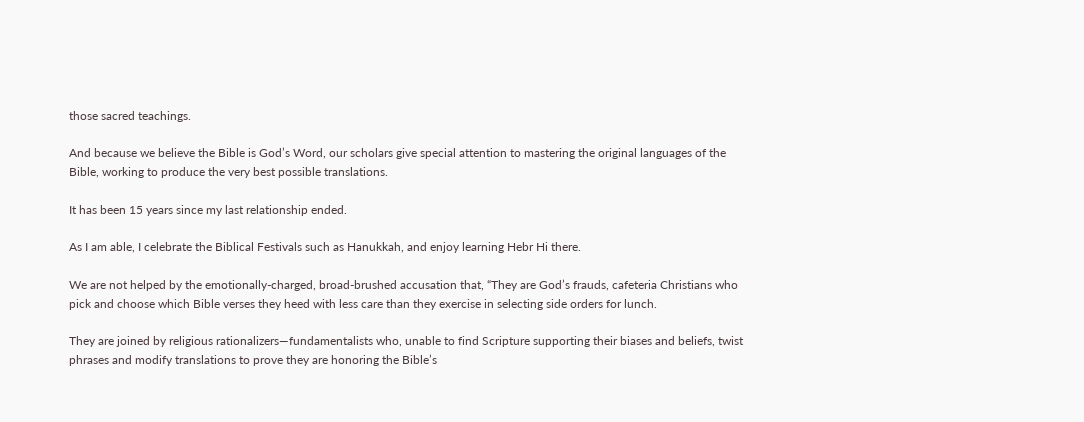those sacred teachings.

And because we believe the Bible is God’s Word, our scholars give special attention to mastering the original languages of the Bible, working to produce the very best possible translations.

It has been 15 years since my last relationship ended.

As I am able, I celebrate the Biblical Festivals such as Hanukkah, and enjoy learning Hebr Hi there.

We are not helped by the emotionally-charged, broad-brushed accusation that, “They are God’s frauds, cafeteria Christians who pick and choose which Bible verses they heed with less care than they exercise in selecting side orders for lunch.

They are joined by religious rationalizers—fundamentalists who, unable to find Scripture supporting their biases and beliefs, twist phrases and modify translations to prove they are honoring the Bible’s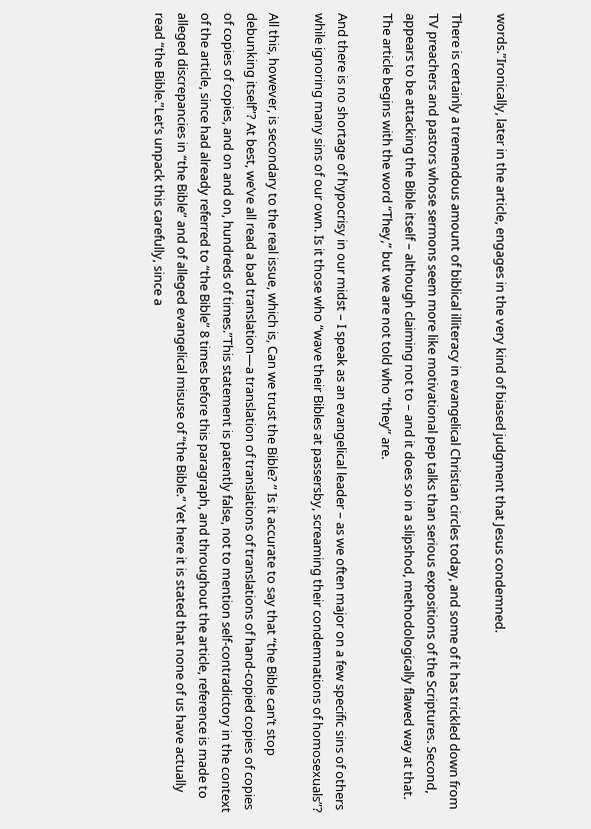words.”Ironically, later in the article, engages in the very kind of biased judgment that Jesus condemned.

There is certainly a tremendous amount of biblical illiteracy in evangelical Christian circles today, and some of it has trickled down from TV preachers and pastors whose sermons seem more like motivational pep talks than serious expositions of the Scriptures. Second, appears to be attacking the Bible itself – although claiming not to – and it does so in a slipshod, methodologically flawed way at that. The article begins with the word “They,” but we are not told who “they” are.

And there is no shortage of hypocrisy in our midst – I speak as an evangelical leader – as we often major on a few specific sins of others while ignoring many sins of our own. Is it those who “wave their Bibles at passersby, screaming their condemnations of homosexuals”?

All this, however, is secondary to the real issue, which is, Can we trust the Bible? ” Is it accurate to say that “the Bible can’t stop debunking itself”? At best, we’ve all read a bad translation—a translation of translations of translations of hand-copied copies of copies of copies of copies, and on and on, hundreds of times.”This statement is patently false, not to mention self-contradictory in the context of the article, since had already referred to “the Bible” 8 times before this paragraph, and throughout the article, reference is made to alleged discrepancies in “the Bible” and of alleged evangelical misuse of “the Bible.” Yet here it is stated that none of us have actually read “the Bible.”Let’s unpack this carefully, since a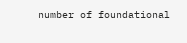number of foundational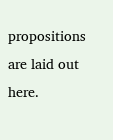propositions are laid out here.